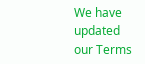We have updated our Terms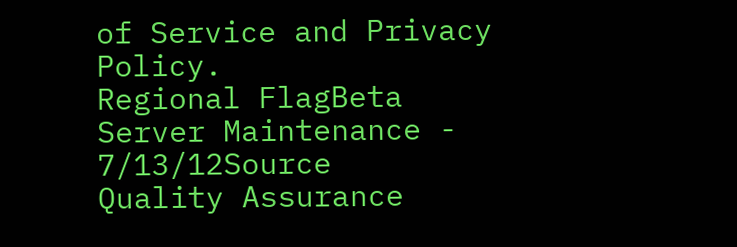of Service and Privacy Policy.
Regional FlagBeta Server Maintenance - 7/13/12Source
Quality Assurance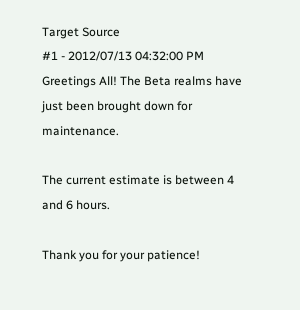Target Source
#1 - 2012/07/13 04:32:00 PM
Greetings All! The Beta realms have just been brought down for maintenance.

The current estimate is between 4 and 6 hours.

Thank you for your patience!